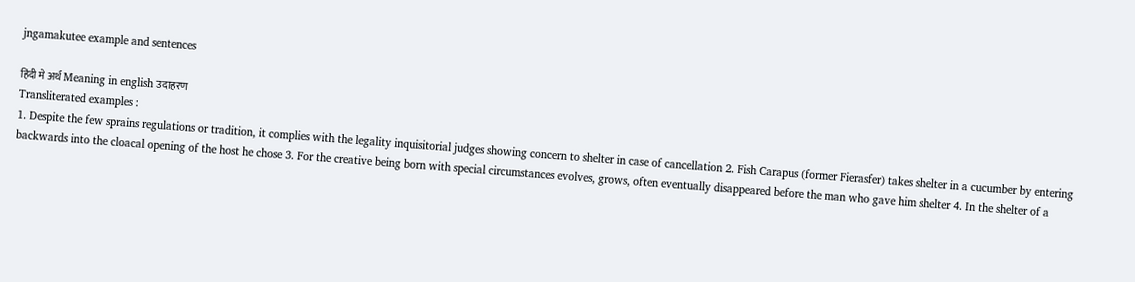jngamakutee example and sentences

हिंदी मे अर्थ Meaning in english उदाहरण
Transliterated examples :
1. Despite the few sprains regulations or tradition, it complies with the legality inquisitorial judges showing concern to shelter in case of cancellation 2. Fish Carapus (former Fierasfer) takes shelter in a cucumber by entering backwards into the cloacal opening of the host he chose 3. For the creative being born with special circumstances evolves, grows, often eventually disappeared before the man who gave him shelter 4. In the shelter of a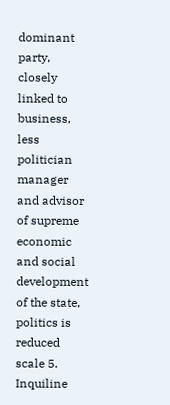dominant party, closely linked to business, less politician manager and advisor of supreme economic and social development of the state, politics is reduced scale 5. Inquiline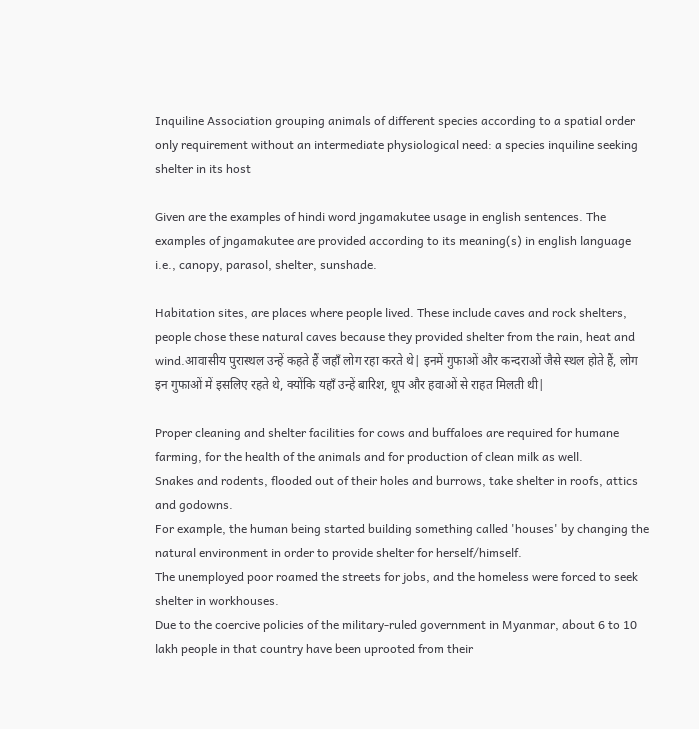Inquiline Association grouping animals of different species according to a spatial order only requirement without an intermediate physiological need: a species inquiline seeking shelter in its host

Given are the examples of hindi word jngamakutee usage in english sentences. The examples of jngamakutee are provided according to its meaning(s) in english language i.e., canopy, parasol, shelter, sunshade.

Habitation sites, are places where people lived. These include caves and rock shelters, people chose these natural caves because they provided shelter from the rain, heat and wind.आवासीय पुरास्थल उन्हें कहते हैं जहाँ लोग रहा करते थे| इनमें गुफाओं और कन्दराओं जैसे स्थल होते हैं, लोग इन गुफाओं में इसलिए रहते थे, क्योंकि यहाँ उन्हें बारिश, धूप और हवाओं से राहत मिलती थी|

Proper cleaning and shelter facilities for cows and buffaloes are required for humane farming, for the health of the animals and for production of clean milk as well.
Snakes and rodents, flooded out of their holes and burrows, take shelter in roofs, attics and godowns.
For example, the human being started building something called 'houses' by changing the natural environment in order to provide shelter for herself/himself.
The unemployed poor roamed the streets for jobs, and the homeless were forced to seek shelter in workhouses.
Due to the coercive policies of the military-ruled government in Myanmar, about 6 to 10 lakh people in that country have been uprooted from their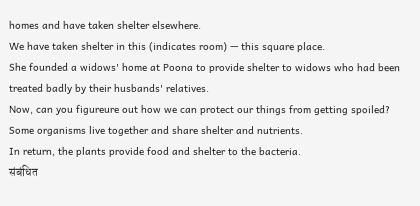homes and have taken shelter elsewhere.
We have taken shelter in this (indicates room) — this square place.
She founded a widows' home at Poona to provide shelter to widows who had been treated badly by their husbands' relatives.
Now, can you figureure out how we can protect our things from getting spoiled? Some organisms live together and share shelter and nutrients.
In return, the plants provide food and shelter to the bacteria.
संबंधित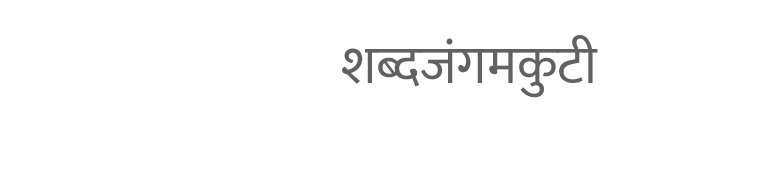शब्दजंगमकुटी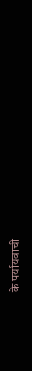के पर्यायवाची